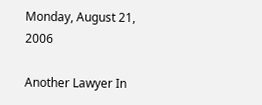Monday, August 21, 2006

Another Lawyer In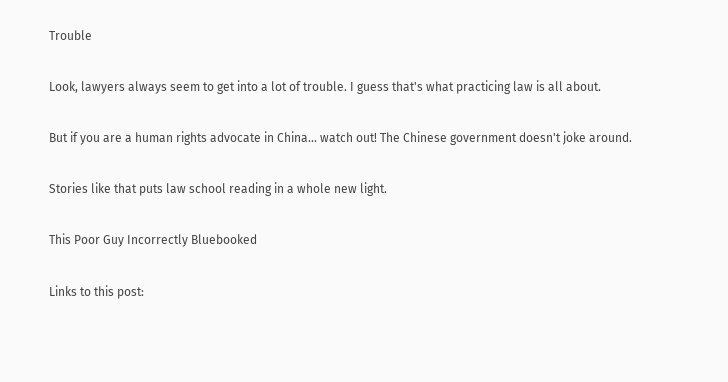Trouble

Look, lawyers always seem to get into a lot of trouble. I guess that's what practicing law is all about.

But if you are a human rights advocate in China... watch out! The Chinese government doesn't joke around.

Stories like that puts law school reading in a whole new light.

This Poor Guy Incorrectly Bluebooked

Links to this post: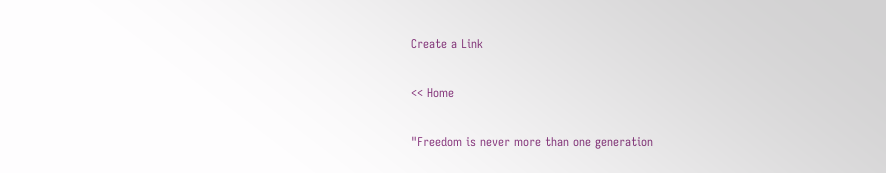Create a Link

<< Home

"Freedom is never more than one generation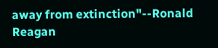away from extinction"--Ronald Reagan